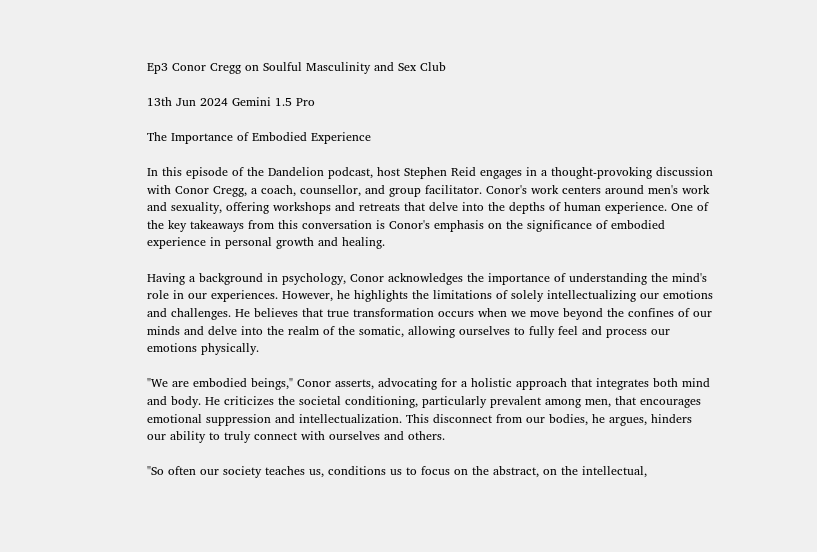Ep3 Conor Cregg on Soulful Masculinity and Sex Club

13th Jun 2024 Gemini 1.5 Pro

The Importance of Embodied Experience

In this episode of the Dandelion podcast, host Stephen Reid engages in a thought-provoking discussion with Conor Cregg, a coach, counsellor, and group facilitator. Conor's work centers around men's work and sexuality, offering workshops and retreats that delve into the depths of human experience. One of the key takeaways from this conversation is Conor's emphasis on the significance of embodied experience in personal growth and healing.

Having a background in psychology, Conor acknowledges the importance of understanding the mind's role in our experiences. However, he highlights the limitations of solely intellectualizing our emotions and challenges. He believes that true transformation occurs when we move beyond the confines of our minds and delve into the realm of the somatic, allowing ourselves to fully feel and process our emotions physically.

"We are embodied beings," Conor asserts, advocating for a holistic approach that integrates both mind and body. He criticizes the societal conditioning, particularly prevalent among men, that encourages emotional suppression and intellectualization. This disconnect from our bodies, he argues, hinders our ability to truly connect with ourselves and others.

"So often our society teaches us, conditions us to focus on the abstract, on the intellectual,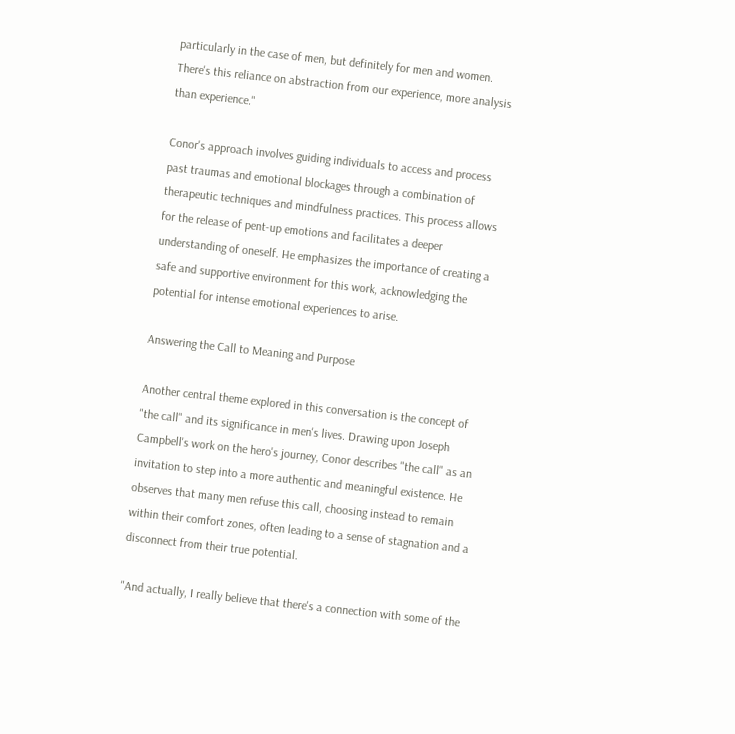particularly in the case of men, but definitely for men and women. There's this reliance on abstraction from our experience, more analysis than experience."

Conor's approach involves guiding individuals to access and process past traumas and emotional blockages through a combination of therapeutic techniques and mindfulness practices. This process allows for the release of pent-up emotions and facilitates a deeper understanding of oneself. He emphasizes the importance of creating a safe and supportive environment for this work, acknowledging the potential for intense emotional experiences to arise.

Answering the Call to Meaning and Purpose

Another central theme explored in this conversation is the concept of "the call" and its significance in men's lives. Drawing upon Joseph Campbell's work on the hero's journey, Conor describes "the call" as an invitation to step into a more authentic and meaningful existence. He observes that many men refuse this call, choosing instead to remain within their comfort zones, often leading to a sense of stagnation and a disconnect from their true potential.

"And actually, I really believe that there's a connection with some of the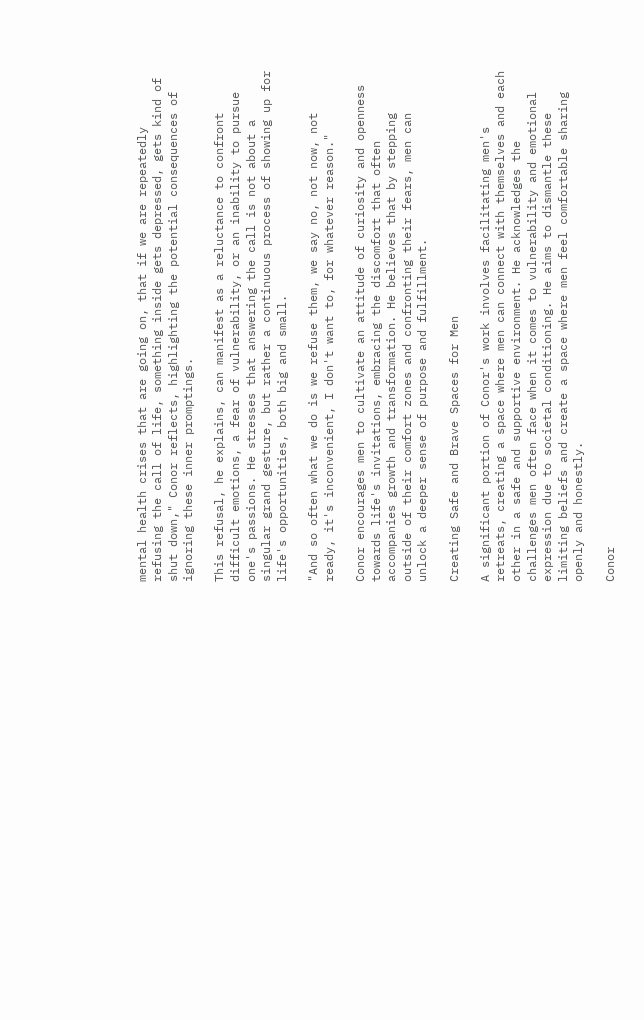mental health crises that are going on, that if we are repeatedly refusing the call of life, something inside gets depressed, gets kind of shut down," Conor reflects, highlighting the potential consequences of ignoring these inner promptings.

This refusal, he explains, can manifest as a reluctance to confront difficult emotions, a fear of vulnerability, or an inability to pursue one's passions. He stresses that answering the call is not about a singular grand gesture, but rather a continuous process of showing up for life's opportunities, both big and small.

"And so often what we do is we refuse them, we say no, not now, not ready, it's inconvenient, I don't want to, for whatever reason."

Conor encourages men to cultivate an attitude of curiosity and openness towards life's invitations, embracing the discomfort that often accompanies growth and transformation. He believes that by stepping outside of their comfort zones and confronting their fears, men can unlock a deeper sense of purpose and fulfillment.

Creating Safe and Brave Spaces for Men

A significant portion of Conor's work involves facilitating men's retreats, creating a space where men can connect with themselves and each other in a safe and supportive environment. He acknowledges the challenges men often face when it comes to vulnerability and emotional expression due to societal conditioning. He aims to dismantle these limiting beliefs and create a space where men feel comfortable sharing openly and honestly.

Conor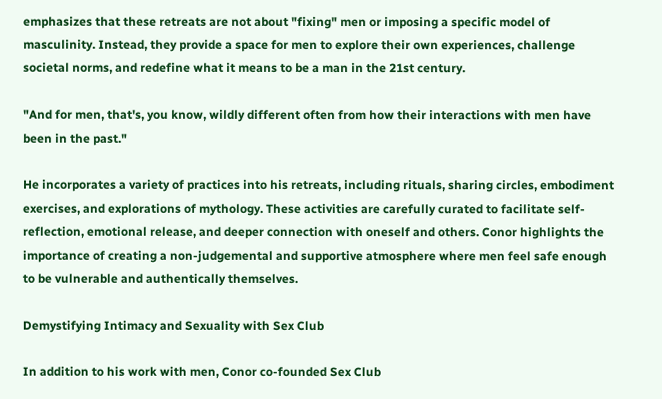emphasizes that these retreats are not about "fixing" men or imposing a specific model of masculinity. Instead, they provide a space for men to explore their own experiences, challenge societal norms, and redefine what it means to be a man in the 21st century.

"And for men, that's, you know, wildly different often from how their interactions with men have been in the past."

He incorporates a variety of practices into his retreats, including rituals, sharing circles, embodiment exercises, and explorations of mythology. These activities are carefully curated to facilitate self-reflection, emotional release, and deeper connection with oneself and others. Conor highlights the importance of creating a non-judgemental and supportive atmosphere where men feel safe enough to be vulnerable and authentically themselves.

Demystifying Intimacy and Sexuality with Sex Club

In addition to his work with men, Conor co-founded Sex Club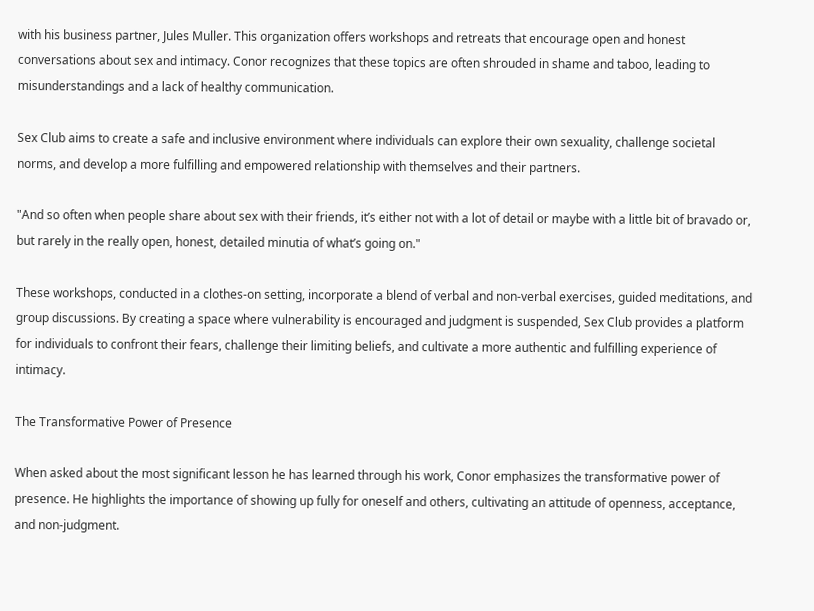with his business partner, Jules Muller. This organization offers workshops and retreats that encourage open and honest conversations about sex and intimacy. Conor recognizes that these topics are often shrouded in shame and taboo, leading to misunderstandings and a lack of healthy communication.

Sex Club aims to create a safe and inclusive environment where individuals can explore their own sexuality, challenge societal norms, and develop a more fulfilling and empowered relationship with themselves and their partners.

"And so often when people share about sex with their friends, it’s either not with a lot of detail or maybe with a little bit of bravado or, but rarely in the really open, honest, detailed minutia of what’s going on."

These workshops, conducted in a clothes-on setting, incorporate a blend of verbal and non-verbal exercises, guided meditations, and group discussions. By creating a space where vulnerability is encouraged and judgment is suspended, Sex Club provides a platform for individuals to confront their fears, challenge their limiting beliefs, and cultivate a more authentic and fulfilling experience of intimacy.

The Transformative Power of Presence

When asked about the most significant lesson he has learned through his work, Conor emphasizes the transformative power of presence. He highlights the importance of showing up fully for oneself and others, cultivating an attitude of openness, acceptance, and non-judgment.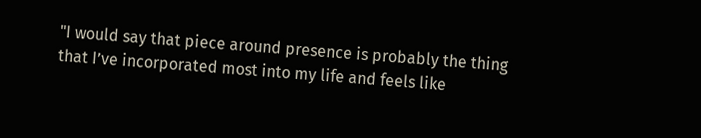"I would say that piece around presence is probably the thing that I’ve incorporated most into my life and feels like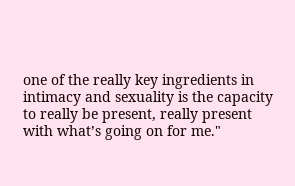one of the really key ingredients in intimacy and sexuality is the capacity to really be present, really present with what’s going on for me."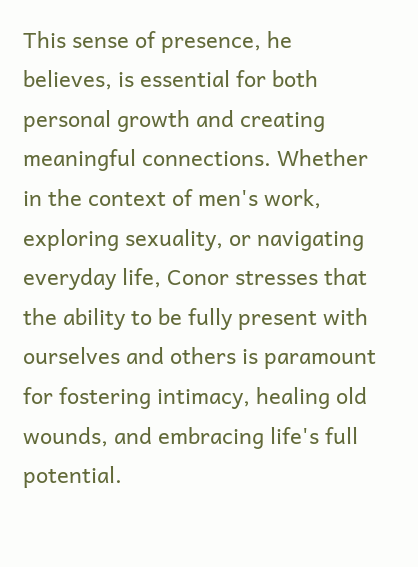This sense of presence, he believes, is essential for both personal growth and creating meaningful connections. Whether in the context of men's work, exploring sexuality, or navigating everyday life, Conor stresses that the ability to be fully present with ourselves and others is paramount for fostering intimacy, healing old wounds, and embracing life's full potential.